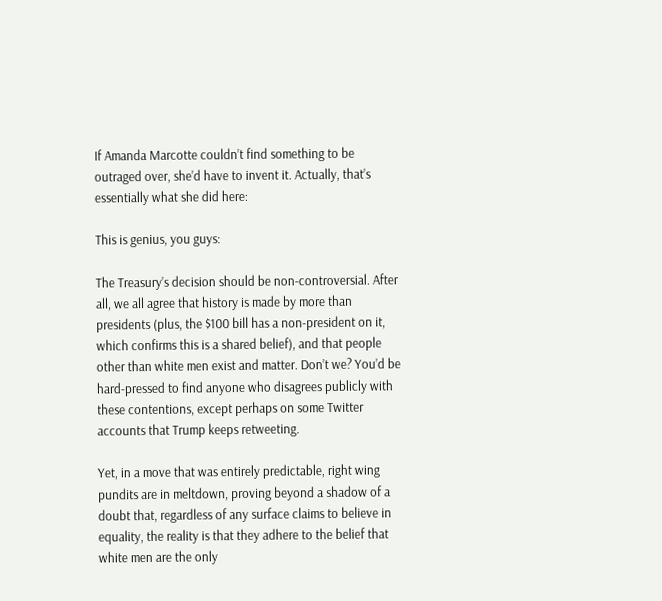If Amanda Marcotte couldn’t find something to be outraged over, she’d have to invent it. Actually, that’s essentially what she did here:

This is genius, you guys:

The Treasury’s decision should be non-controversial. After all, we all agree that history is made by more than presidents (plus, the $100 bill has a non-president on it, which confirms this is a shared belief), and that people other than white men exist and matter. Don’t we? You’d be hard-pressed to find anyone who disagrees publicly with these contentions, except perhaps on some Twitter accounts that Trump keeps retweeting.

Yet, in a move that was entirely predictable, right wing pundits are in meltdown, proving beyond a shadow of a doubt that, regardless of any surface claims to believe in equality, the reality is that they adhere to the belief that white men are the only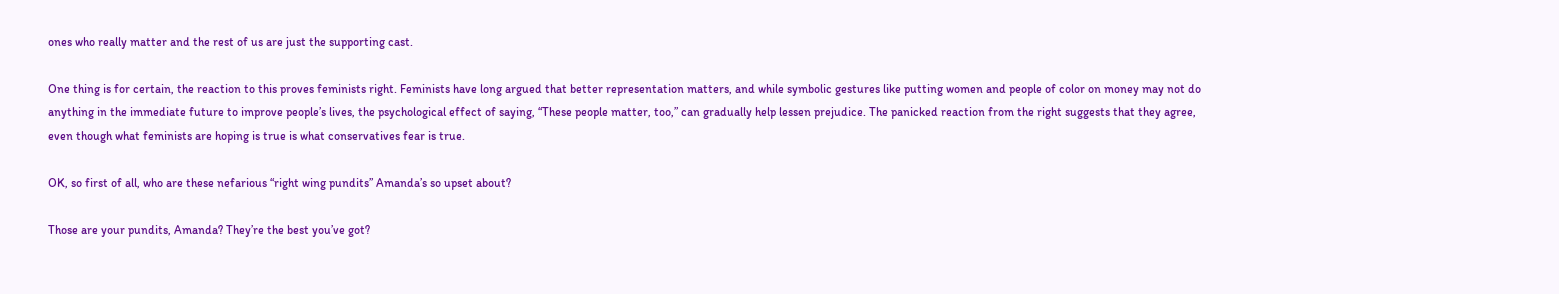ones who really matter and the rest of us are just the supporting cast.

One thing is for certain, the reaction to this proves feminists right. Feminists have long argued that better representation matters, and while symbolic gestures like putting women and people of color on money may not do anything in the immediate future to improve people’s lives, the psychological effect of saying, “These people matter, too,” can gradually help lessen prejudice. The panicked reaction from the right suggests that they agree, even though what feminists are hoping is true is what conservatives fear is true.

OK, so first of all, who are these nefarious “right wing pundits” Amanda’s so upset about?

Those are your pundits, Amanda? They’re the best you’ve got?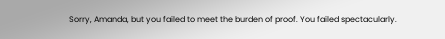Sorry, Amanda, but you failed to meet the burden of proof. You failed spectacularly.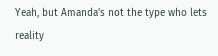Yeah, but Amanda’s not the type who lets reality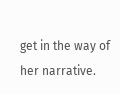get in the way of her narrative.